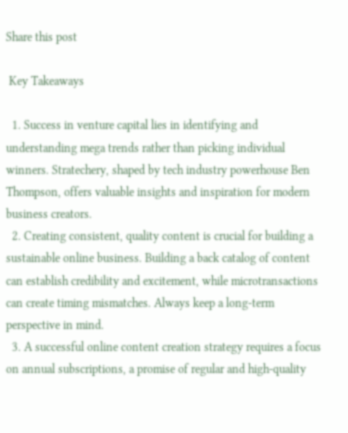Share this post

 Key Takeaways

  1. Success in venture capital lies in identifying and understanding mega trends rather than picking individual winners. Stratechery, shaped by tech industry powerhouse Ben Thompson, offers valuable insights and inspiration for modern business creators.
  2. Creating consistent, quality content is crucial for building a sustainable online business. Building a back catalog of content can establish credibility and excitement, while microtransactions can create timing mismatches. Always keep a long-term perspective in mind.
  3. A successful online content creation strategy requires a focus on annual subscriptions, a promise of regular and high-quality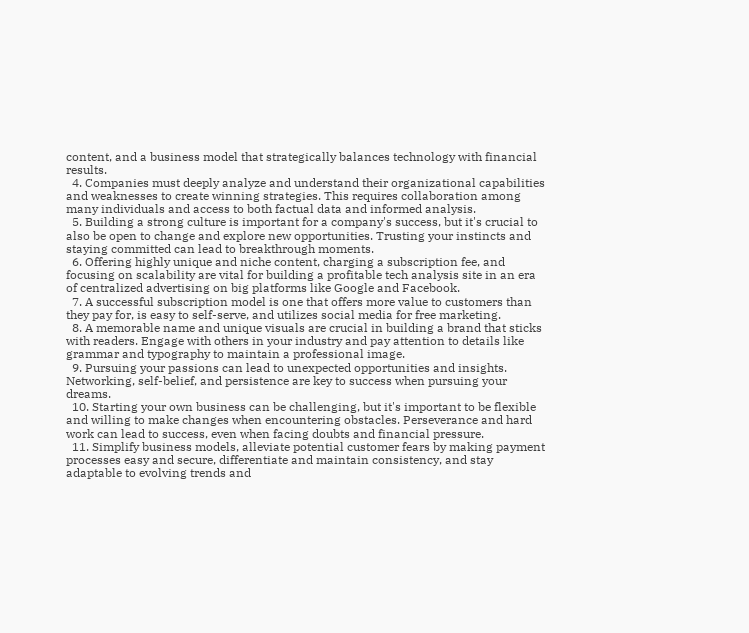content, and a business model that strategically balances technology with financial results.
  4. Companies must deeply analyze and understand their organizational capabilities and weaknesses to create winning strategies. This requires collaboration among many individuals and access to both factual data and informed analysis.
  5. Building a strong culture is important for a company's success, but it's crucial to also be open to change and explore new opportunities. Trusting your instincts and staying committed can lead to breakthrough moments.
  6. Offering highly unique and niche content, charging a subscription fee, and focusing on scalability are vital for building a profitable tech analysis site in an era of centralized advertising on big platforms like Google and Facebook.
  7. A successful subscription model is one that offers more value to customers than they pay for, is easy to self-serve, and utilizes social media for free marketing.
  8. A memorable name and unique visuals are crucial in building a brand that sticks with readers. Engage with others in your industry and pay attention to details like grammar and typography to maintain a professional image.
  9. Pursuing your passions can lead to unexpected opportunities and insights. Networking, self-belief, and persistence are key to success when pursuing your dreams.
  10. Starting your own business can be challenging, but it's important to be flexible and willing to make changes when encountering obstacles. Perseverance and hard work can lead to success, even when facing doubts and financial pressure.
  11. Simplify business models, alleviate potential customer fears by making payment processes easy and secure, differentiate and maintain consistency, and stay adaptable to evolving trends and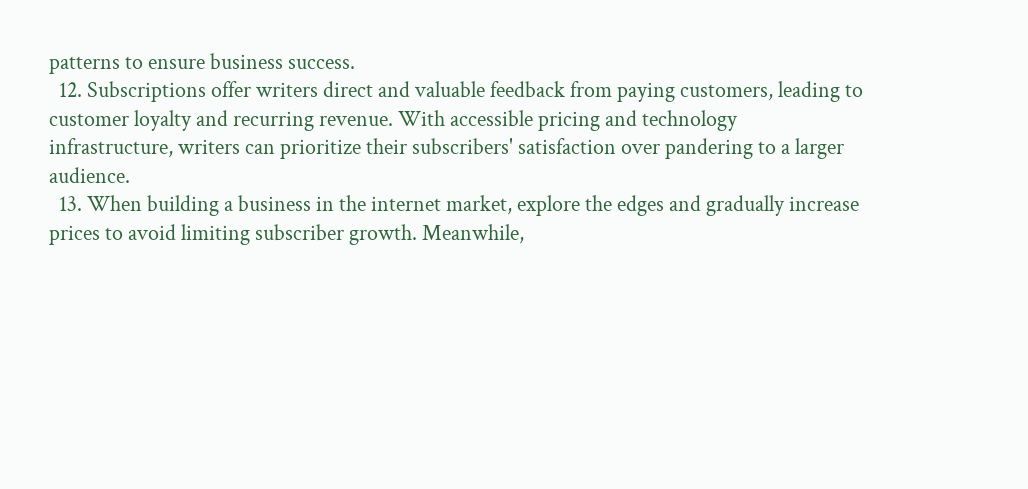patterns to ensure business success.
  12. Subscriptions offer writers direct and valuable feedback from paying customers, leading to customer loyalty and recurring revenue. With accessible pricing and technology infrastructure, writers can prioritize their subscribers' satisfaction over pandering to a larger audience.
  13. When building a business in the internet market, explore the edges and gradually increase prices to avoid limiting subscriber growth. Meanwhile,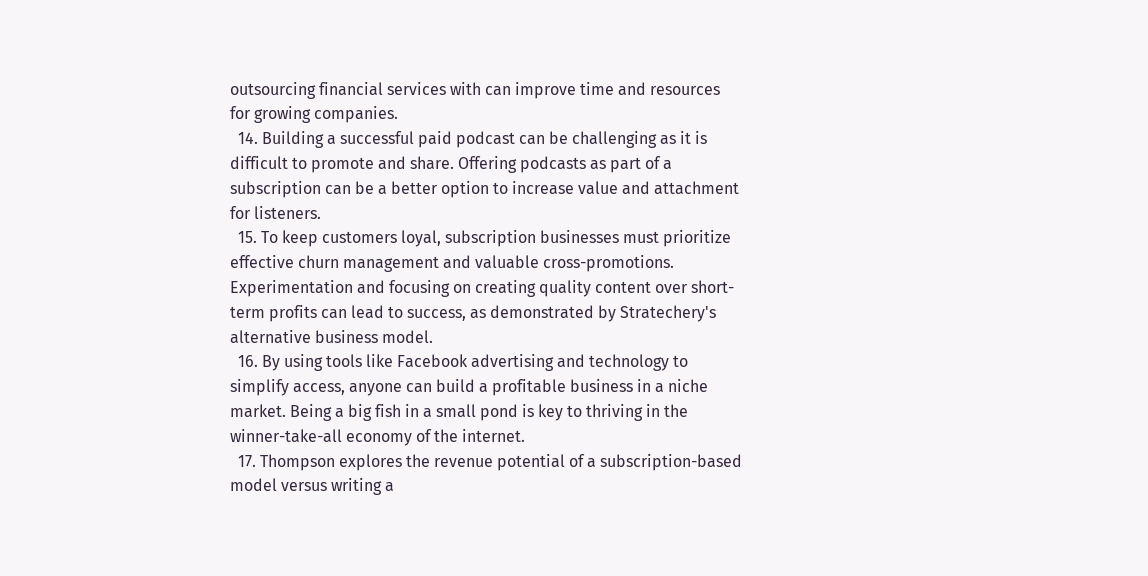outsourcing financial services with can improve time and resources for growing companies.
  14. Building a successful paid podcast can be challenging as it is difficult to promote and share. Offering podcasts as part of a subscription can be a better option to increase value and attachment for listeners.
  15. To keep customers loyal, subscription businesses must prioritize effective churn management and valuable cross-promotions. Experimentation and focusing on creating quality content over short-term profits can lead to success, as demonstrated by Stratechery's alternative business model.
  16. By using tools like Facebook advertising and technology to simplify access, anyone can build a profitable business in a niche market. Being a big fish in a small pond is key to thriving in the winner-take-all economy of the internet.
  17. Thompson explores the revenue potential of a subscription-based model versus writing a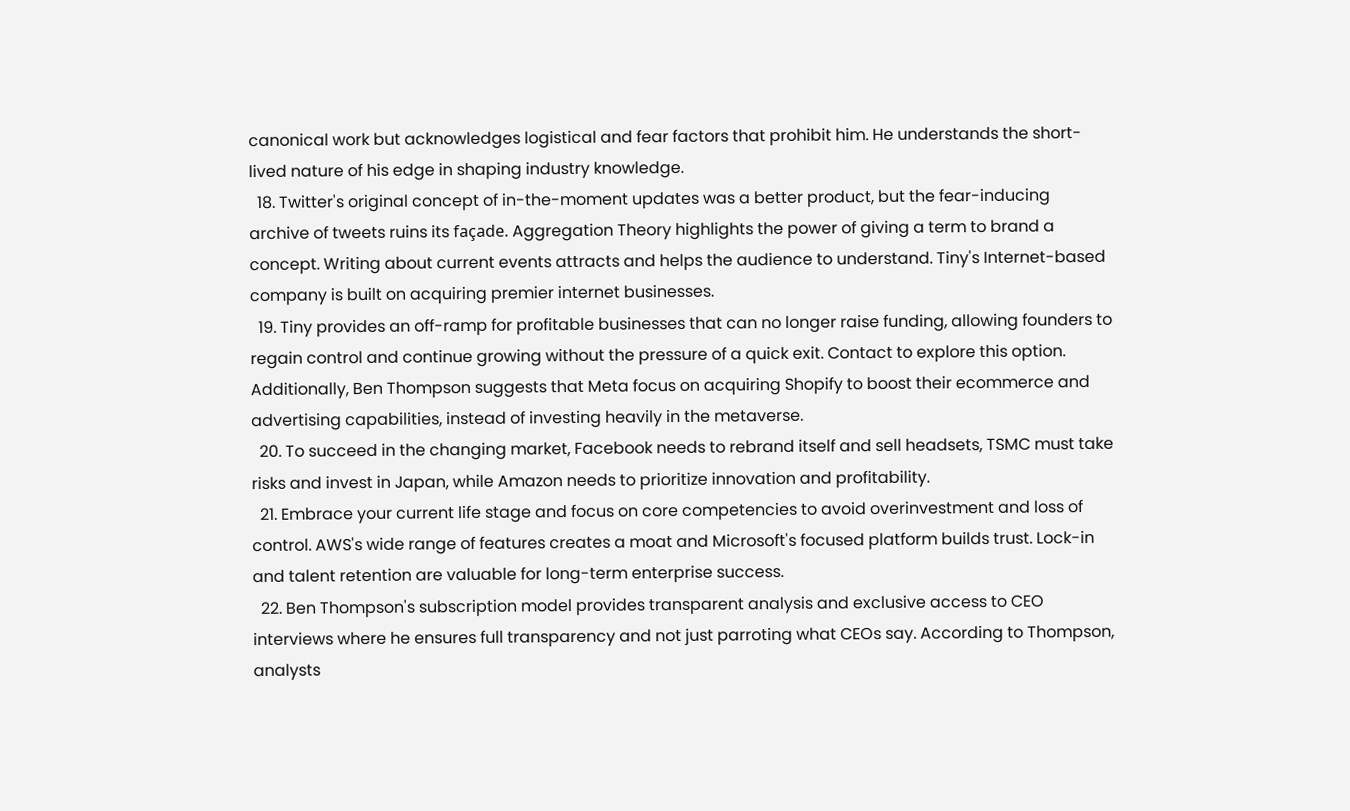canonical work but acknowledges logistical and fear factors that prohibit him. He understands the short-lived nature of his edge in shaping industry knowledge.
  18. Twitter's original concept of in-the-moment updates was a better product, but the fear-inducing archive of tweets ruins its façade. Aggregation Theory highlights the power of giving a term to brand a concept. Writing about current events attracts and helps the audience to understand. Tiny's Internet-based company is built on acquiring premier internet businesses.
  19. Tiny provides an off-ramp for profitable businesses that can no longer raise funding, allowing founders to regain control and continue growing without the pressure of a quick exit. Contact to explore this option. Additionally, Ben Thompson suggests that Meta focus on acquiring Shopify to boost their ecommerce and advertising capabilities, instead of investing heavily in the metaverse.
  20. To succeed in the changing market, Facebook needs to rebrand itself and sell headsets, TSMC must take risks and invest in Japan, while Amazon needs to prioritize innovation and profitability.
  21. Embrace your current life stage and focus on core competencies to avoid overinvestment and loss of control. AWS's wide range of features creates a moat and Microsoft's focused platform builds trust. Lock-in and talent retention are valuable for long-term enterprise success.
  22. Ben Thompson's subscription model provides transparent analysis and exclusive access to CEO interviews where he ensures full transparency and not just parroting what CEOs say. According to Thompson, analysts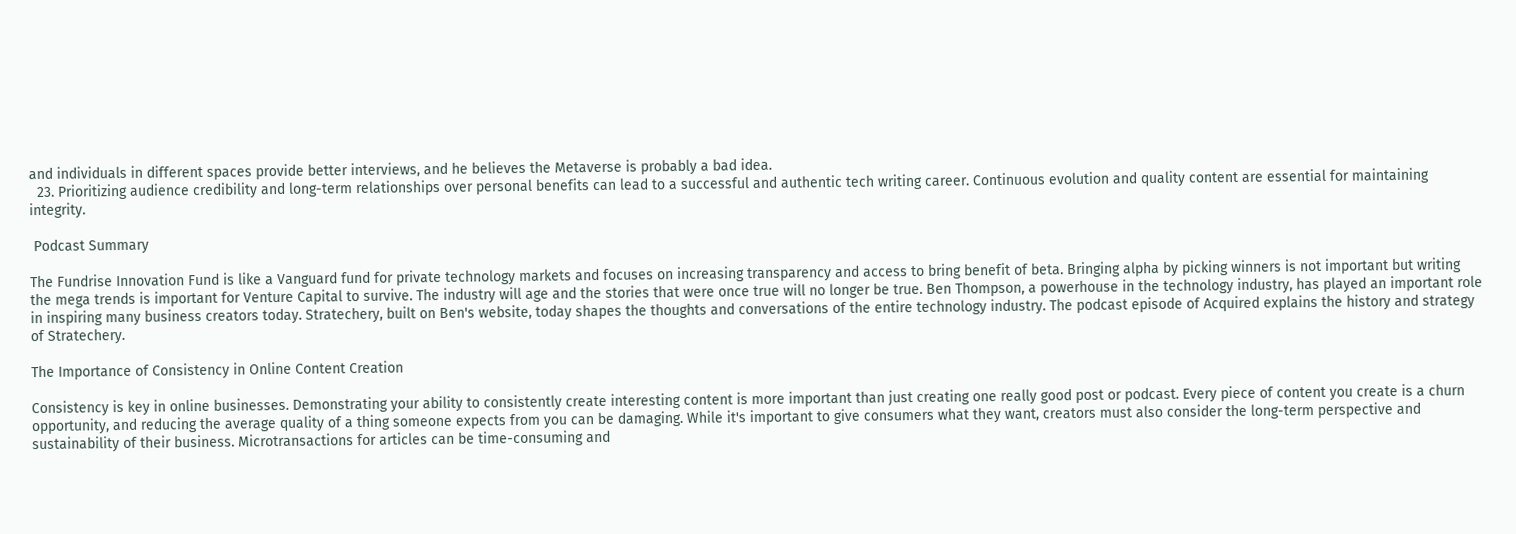and individuals in different spaces provide better interviews, and he believes the Metaverse is probably a bad idea.
  23. Prioritizing audience credibility and long-term relationships over personal benefits can lead to a successful and authentic tech writing career. Continuous evolution and quality content are essential for maintaining integrity.

 Podcast Summary

The Fundrise Innovation Fund is like a Vanguard fund for private technology markets and focuses on increasing transparency and access to bring benefit of beta. Bringing alpha by picking winners is not important but writing the mega trends is important for Venture Capital to survive. The industry will age and the stories that were once true will no longer be true. Ben Thompson, a powerhouse in the technology industry, has played an important role in inspiring many business creators today. Stratechery, built on Ben's website, today shapes the thoughts and conversations of the entire technology industry. The podcast episode of Acquired explains the history and strategy of Stratechery.

The Importance of Consistency in Online Content Creation

Consistency is key in online businesses. Demonstrating your ability to consistently create interesting content is more important than just creating one really good post or podcast. Every piece of content you create is a churn opportunity, and reducing the average quality of a thing someone expects from you can be damaging. While it's important to give consumers what they want, creators must also consider the long-term perspective and sustainability of their business. Microtransactions for articles can be time-consuming and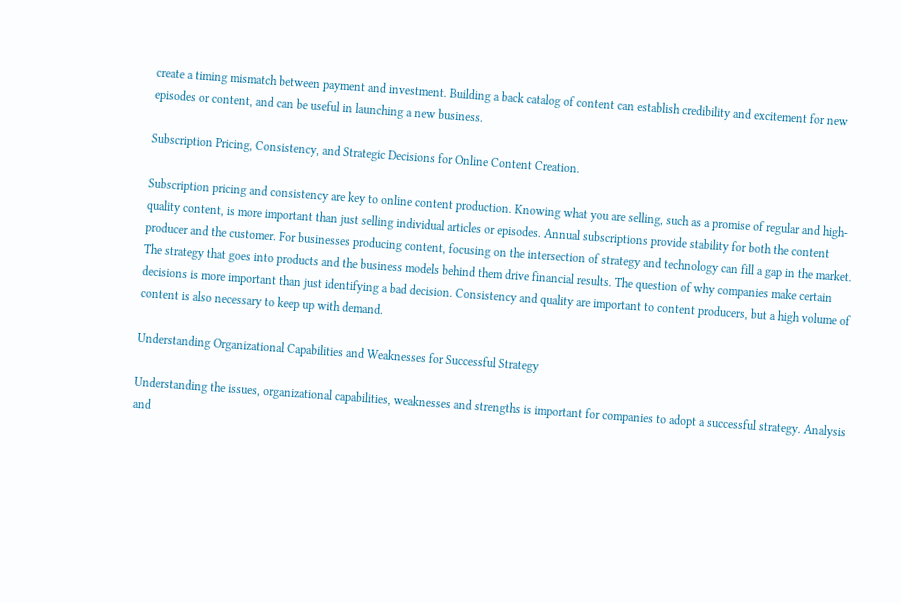create a timing mismatch between payment and investment. Building a back catalog of content can establish credibility and excitement for new episodes or content, and can be useful in launching a new business.

Subscription Pricing, Consistency, and Strategic Decisions for Online Content Creation.

Subscription pricing and consistency are key to online content production. Knowing what you are selling, such as a promise of regular and high-quality content, is more important than just selling individual articles or episodes. Annual subscriptions provide stability for both the content producer and the customer. For businesses producing content, focusing on the intersection of strategy and technology can fill a gap in the market. The strategy that goes into products and the business models behind them drive financial results. The question of why companies make certain decisions is more important than just identifying a bad decision. Consistency and quality are important to content producers, but a high volume of content is also necessary to keep up with demand.

Understanding Organizational Capabilities and Weaknesses for Successful Strategy

Understanding the issues, organizational capabilities, weaknesses and strengths is important for companies to adopt a successful strategy. Analysis and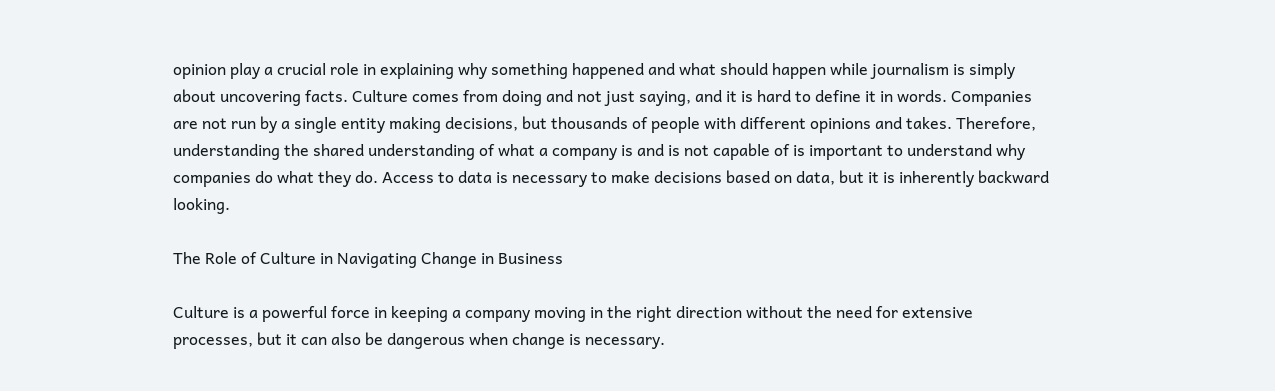opinion play a crucial role in explaining why something happened and what should happen while journalism is simply about uncovering facts. Culture comes from doing and not just saying, and it is hard to define it in words. Companies are not run by a single entity making decisions, but thousands of people with different opinions and takes. Therefore, understanding the shared understanding of what a company is and is not capable of is important to understand why companies do what they do. Access to data is necessary to make decisions based on data, but it is inherently backward looking.

The Role of Culture in Navigating Change in Business

Culture is a powerful force in keeping a company moving in the right direction without the need for extensive processes, but it can also be dangerous when change is necessary.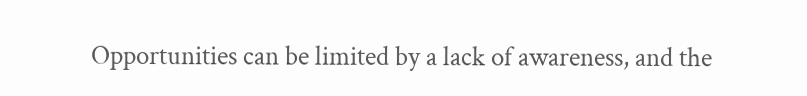Opportunities can be limited by a lack of awareness, and the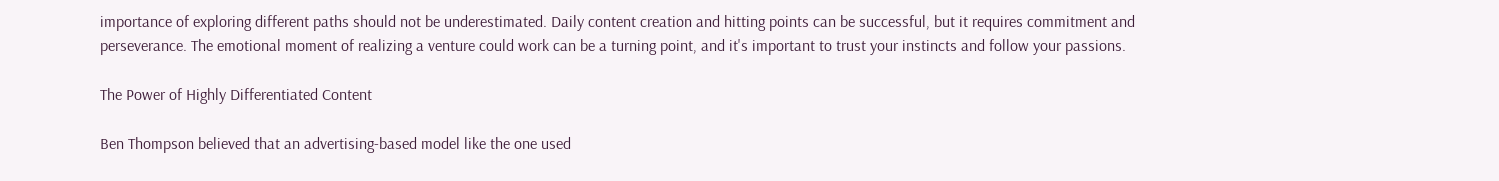importance of exploring different paths should not be underestimated. Daily content creation and hitting points can be successful, but it requires commitment and perseverance. The emotional moment of realizing a venture could work can be a turning point, and it's important to trust your instincts and follow your passions.

The Power of Highly Differentiated Content

Ben Thompson believed that an advertising-based model like the one used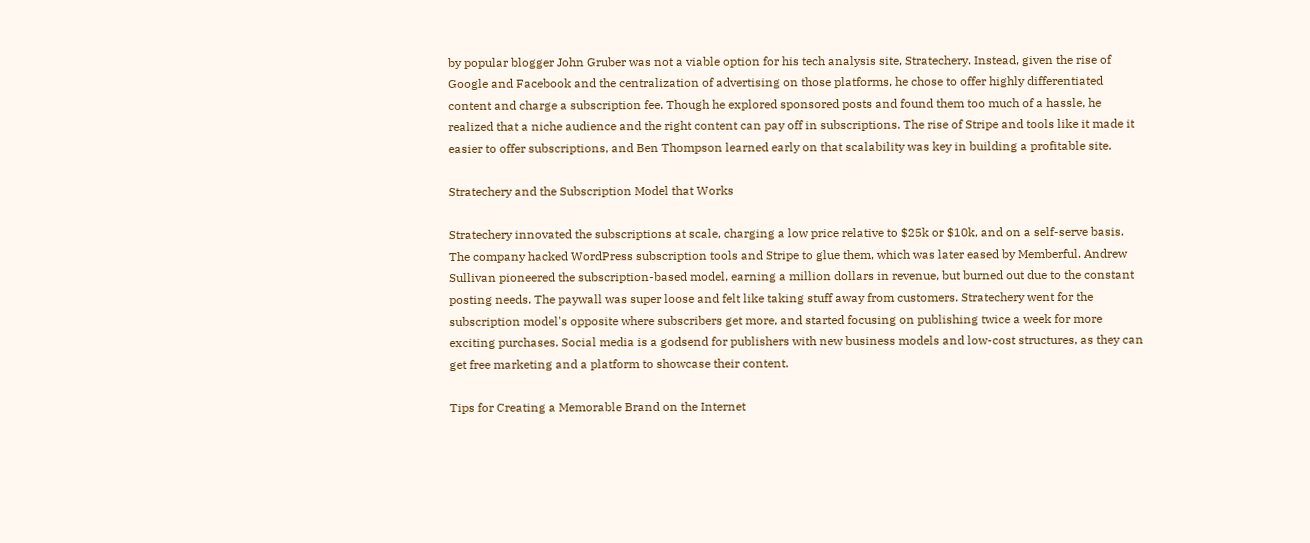by popular blogger John Gruber was not a viable option for his tech analysis site, Stratechery. Instead, given the rise of Google and Facebook and the centralization of advertising on those platforms, he chose to offer highly differentiated content and charge a subscription fee. Though he explored sponsored posts and found them too much of a hassle, he realized that a niche audience and the right content can pay off in subscriptions. The rise of Stripe and tools like it made it easier to offer subscriptions, and Ben Thompson learned early on that scalability was key in building a profitable site.

Stratechery and the Subscription Model that Works

Stratechery innovated the subscriptions at scale, charging a low price relative to $25k or $10k, and on a self-serve basis. The company hacked WordPress subscription tools and Stripe to glue them, which was later eased by Memberful. Andrew Sullivan pioneered the subscription-based model, earning a million dollars in revenue, but burned out due to the constant posting needs. The paywall was super loose and felt like taking stuff away from customers. Stratechery went for the subscription model's opposite where subscribers get more, and started focusing on publishing twice a week for more exciting purchases. Social media is a godsend for publishers with new business models and low-cost structures, as they can get free marketing and a platform to showcase their content.

Tips for Creating a Memorable Brand on the Internet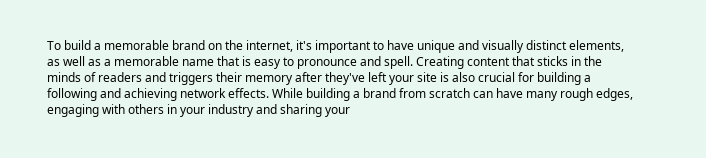To build a memorable brand on the internet, it's important to have unique and visually distinct elements, as well as a memorable name that is easy to pronounce and spell. Creating content that sticks in the minds of readers and triggers their memory after they've left your site is also crucial for building a following and achieving network effects. While building a brand from scratch can have many rough edges, engaging with others in your industry and sharing your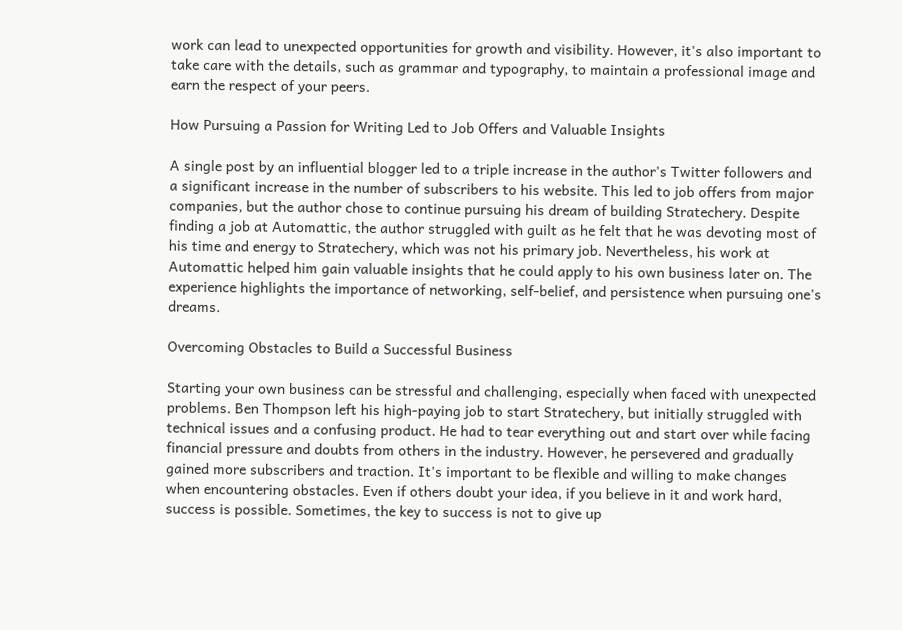work can lead to unexpected opportunities for growth and visibility. However, it's also important to take care with the details, such as grammar and typography, to maintain a professional image and earn the respect of your peers.

How Pursuing a Passion for Writing Led to Job Offers and Valuable Insights

A single post by an influential blogger led to a triple increase in the author's Twitter followers and a significant increase in the number of subscribers to his website. This led to job offers from major companies, but the author chose to continue pursuing his dream of building Stratechery. Despite finding a job at Automattic, the author struggled with guilt as he felt that he was devoting most of his time and energy to Stratechery, which was not his primary job. Nevertheless, his work at Automattic helped him gain valuable insights that he could apply to his own business later on. The experience highlights the importance of networking, self-belief, and persistence when pursuing one's dreams.

Overcoming Obstacles to Build a Successful Business

Starting your own business can be stressful and challenging, especially when faced with unexpected problems. Ben Thompson left his high-paying job to start Stratechery, but initially struggled with technical issues and a confusing product. He had to tear everything out and start over while facing financial pressure and doubts from others in the industry. However, he persevered and gradually gained more subscribers and traction. It's important to be flexible and willing to make changes when encountering obstacles. Even if others doubt your idea, if you believe in it and work hard, success is possible. Sometimes, the key to success is not to give up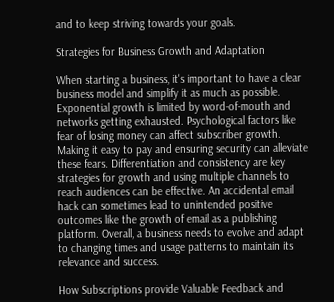and to keep striving towards your goals.

Strategies for Business Growth and Adaptation

When starting a business, it's important to have a clear business model and simplify it as much as possible. Exponential growth is limited by word-of-mouth and networks getting exhausted. Psychological factors like fear of losing money can affect subscriber growth. Making it easy to pay and ensuring security can alleviate these fears. Differentiation and consistency are key strategies for growth and using multiple channels to reach audiences can be effective. An accidental email hack can sometimes lead to unintended positive outcomes like the growth of email as a publishing platform. Overall, a business needs to evolve and adapt to changing times and usage patterns to maintain its relevance and success.

How Subscriptions provide Valuable Feedback and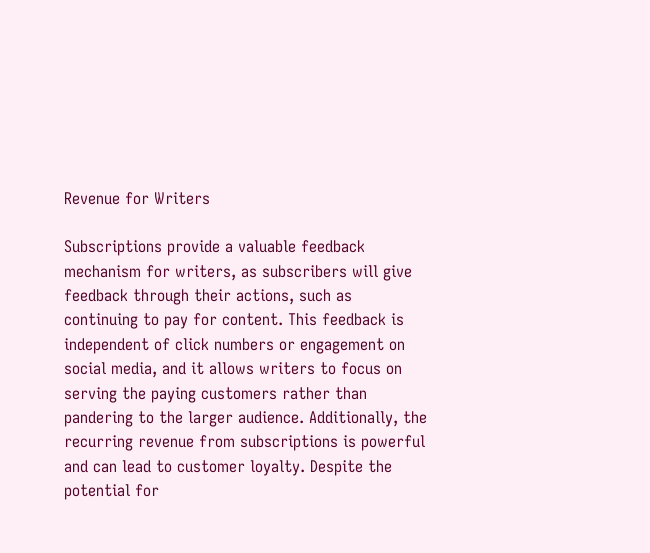Revenue for Writers

Subscriptions provide a valuable feedback mechanism for writers, as subscribers will give feedback through their actions, such as continuing to pay for content. This feedback is independent of click numbers or engagement on social media, and it allows writers to focus on serving the paying customers rather than pandering to the larger audience. Additionally, the recurring revenue from subscriptions is powerful and can lead to customer loyalty. Despite the potential for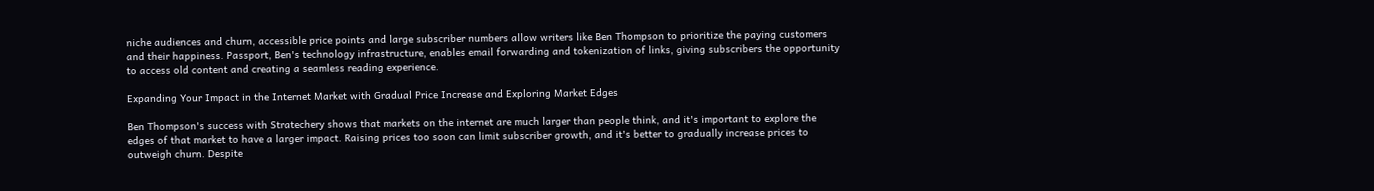niche audiences and churn, accessible price points and large subscriber numbers allow writers like Ben Thompson to prioritize the paying customers and their happiness. Passport, Ben's technology infrastructure, enables email forwarding and tokenization of links, giving subscribers the opportunity to access old content and creating a seamless reading experience.

Expanding Your Impact in the Internet Market with Gradual Price Increase and Exploring Market Edges

Ben Thompson's success with Stratechery shows that markets on the internet are much larger than people think, and it's important to explore the edges of that market to have a larger impact. Raising prices too soon can limit subscriber growth, and it's better to gradually increase prices to outweigh churn. Despite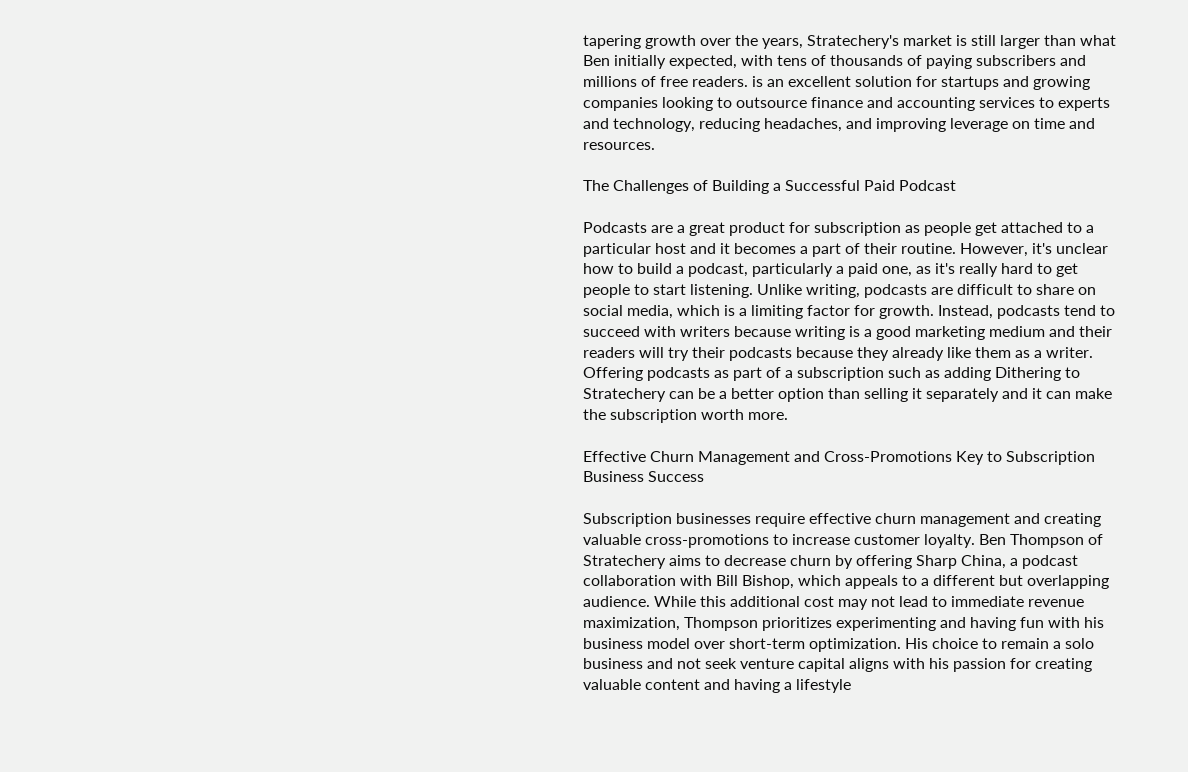tapering growth over the years, Stratechery's market is still larger than what Ben initially expected, with tens of thousands of paying subscribers and millions of free readers. is an excellent solution for startups and growing companies looking to outsource finance and accounting services to experts and technology, reducing headaches, and improving leverage on time and resources.

The Challenges of Building a Successful Paid Podcast

Podcasts are a great product for subscription as people get attached to a particular host and it becomes a part of their routine. However, it's unclear how to build a podcast, particularly a paid one, as it's really hard to get people to start listening. Unlike writing, podcasts are difficult to share on social media, which is a limiting factor for growth. Instead, podcasts tend to succeed with writers because writing is a good marketing medium and their readers will try their podcasts because they already like them as a writer. Offering podcasts as part of a subscription such as adding Dithering to Stratechery can be a better option than selling it separately and it can make the subscription worth more.

Effective Churn Management and Cross-Promotions Key to Subscription Business Success

Subscription businesses require effective churn management and creating valuable cross-promotions to increase customer loyalty. Ben Thompson of Stratechery aims to decrease churn by offering Sharp China, a podcast collaboration with Bill Bishop, which appeals to a different but overlapping audience. While this additional cost may not lead to immediate revenue maximization, Thompson prioritizes experimenting and having fun with his business model over short-term optimization. His choice to remain a solo business and not seek venture capital aligns with his passion for creating valuable content and having a lifestyle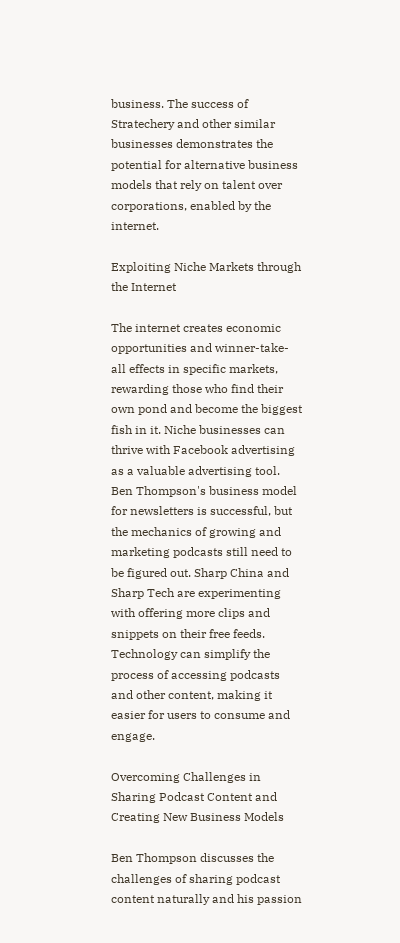business. The success of Stratechery and other similar businesses demonstrates the potential for alternative business models that rely on talent over corporations, enabled by the internet.

Exploiting Niche Markets through the Internet

The internet creates economic opportunities and winner-take-all effects in specific markets, rewarding those who find their own pond and become the biggest fish in it. Niche businesses can thrive with Facebook advertising as a valuable advertising tool. Ben Thompson's business model for newsletters is successful, but the mechanics of growing and marketing podcasts still need to be figured out. Sharp China and Sharp Tech are experimenting with offering more clips and snippets on their free feeds. Technology can simplify the process of accessing podcasts and other content, making it easier for users to consume and engage.

Overcoming Challenges in Sharing Podcast Content and Creating New Business Models

Ben Thompson discusses the challenges of sharing podcast content naturally and his passion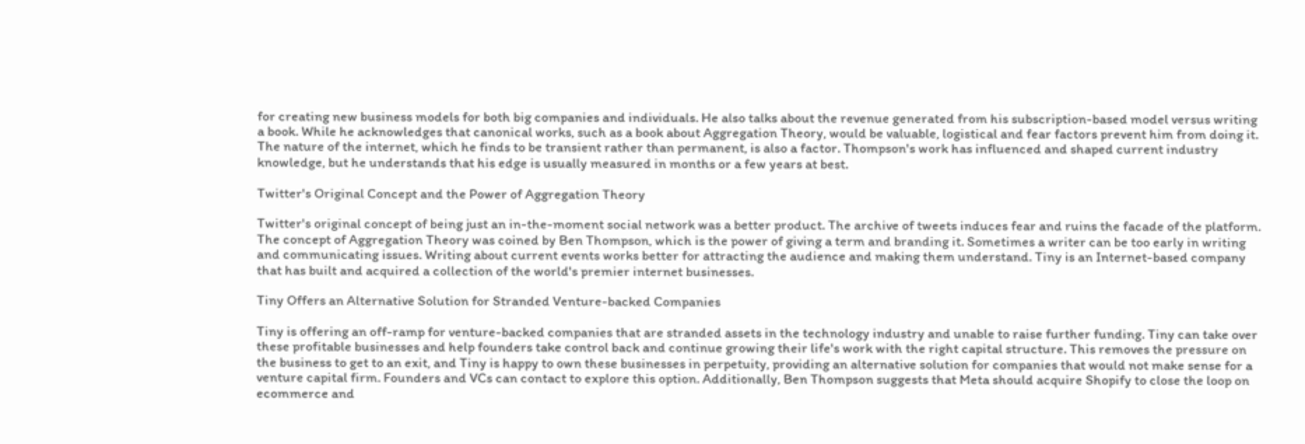for creating new business models for both big companies and individuals. He also talks about the revenue generated from his subscription-based model versus writing a book. While he acknowledges that canonical works, such as a book about Aggregation Theory, would be valuable, logistical and fear factors prevent him from doing it. The nature of the internet, which he finds to be transient rather than permanent, is also a factor. Thompson's work has influenced and shaped current industry knowledge, but he understands that his edge is usually measured in months or a few years at best.

Twitter's Original Concept and the Power of Aggregation Theory

Twitter's original concept of being just an in-the-moment social network was a better product. The archive of tweets induces fear and ruins the facade of the platform. The concept of Aggregation Theory was coined by Ben Thompson, which is the power of giving a term and branding it. Sometimes a writer can be too early in writing and communicating issues. Writing about current events works better for attracting the audience and making them understand. Tiny is an Internet-based company that has built and acquired a collection of the world's premier internet businesses.

Tiny Offers an Alternative Solution for Stranded Venture-backed Companies

Tiny is offering an off-ramp for venture-backed companies that are stranded assets in the technology industry and unable to raise further funding. Tiny can take over these profitable businesses and help founders take control back and continue growing their life's work with the right capital structure. This removes the pressure on the business to get to an exit, and Tiny is happy to own these businesses in perpetuity, providing an alternative solution for companies that would not make sense for a venture capital firm. Founders and VCs can contact to explore this option. Additionally, Ben Thompson suggests that Meta should acquire Shopify to close the loop on ecommerce and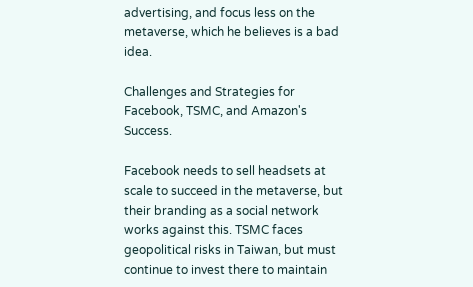advertising, and focus less on the metaverse, which he believes is a bad idea.

Challenges and Strategies for Facebook, TSMC, and Amazon's Success.

Facebook needs to sell headsets at scale to succeed in the metaverse, but their branding as a social network works against this. TSMC faces geopolitical risks in Taiwan, but must continue to invest there to maintain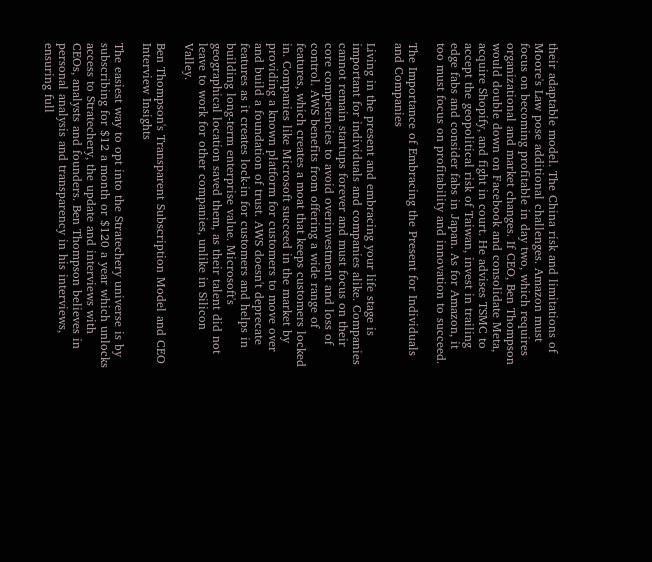their adaptable model. The China risk and limitations of Moore's Law pose additional challenges. Amazon must focus on becoming profitable in day two, which requires organizational and market changes. If CEO, Ben Thompson would double down on Facebook and consolidate Meta, acquire Shopify, and fight in court. He advises TSMC to accept the geopolitical risk of Taiwan, invest in trailing edge fabs and consider fabs in Japan. As for Amazon, it too must focus on profitability and innovation to succeed.

The Importance of Embracing the Present for Individuals and Companies

Living in the present and embracing your life stage is important for individuals and companies alike. Companies cannot remain startups forever and must focus on their core competencies to avoid overinvestment and loss of control. AWS benefits from offering a wide range of features, which creates a moat that keeps customers locked in. Companies like Microsoft succeed in the market by providing a known platform for customers to move over and build a foundation of trust. AWS doesn't deprecate features as it creates lock-in for customers and helps in building long-term enterprise value. Microsoft's geographical location saved them, as their talent did not leave to work for other companies, unlike in Silicon Valley.

Ben Thompson's Transparent Subscription Model and CEO Interview Insights

The easiest way to opt into the Stratechery universe is by subscribing for $12 a month or $120 a year which unlocks access to Stratechery, the update and interviews with CEOs, analysts and founders. Ben Thompson believes in personal analysis and transparency in his interviews, ensuring full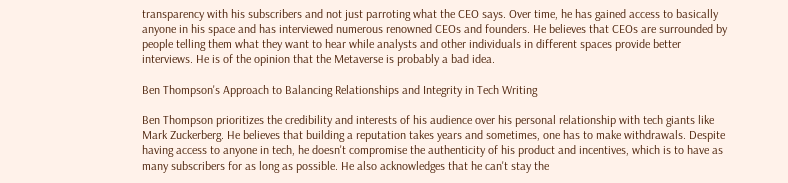transparency with his subscribers and not just parroting what the CEO says. Over time, he has gained access to basically anyone in his space and has interviewed numerous renowned CEOs and founders. He believes that CEOs are surrounded by people telling them what they want to hear while analysts and other individuals in different spaces provide better interviews. He is of the opinion that the Metaverse is probably a bad idea.

Ben Thompson's Approach to Balancing Relationships and Integrity in Tech Writing

Ben Thompson prioritizes the credibility and interests of his audience over his personal relationship with tech giants like Mark Zuckerberg. He believes that building a reputation takes years and sometimes, one has to make withdrawals. Despite having access to anyone in tech, he doesn't compromise the authenticity of his product and incentives, which is to have as many subscribers for as long as possible. He also acknowledges that he can't stay the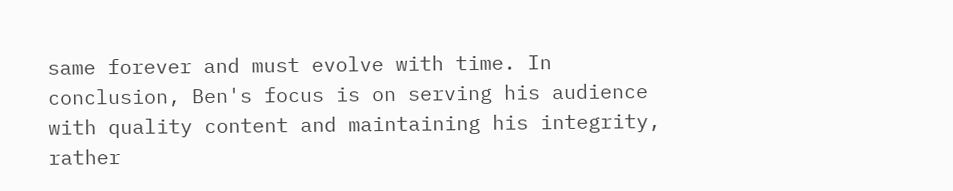same forever and must evolve with time. In conclusion, Ben's focus is on serving his audience with quality content and maintaining his integrity, rather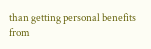than getting personal benefits from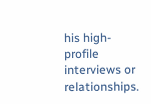his high-profile interviews or relationships.